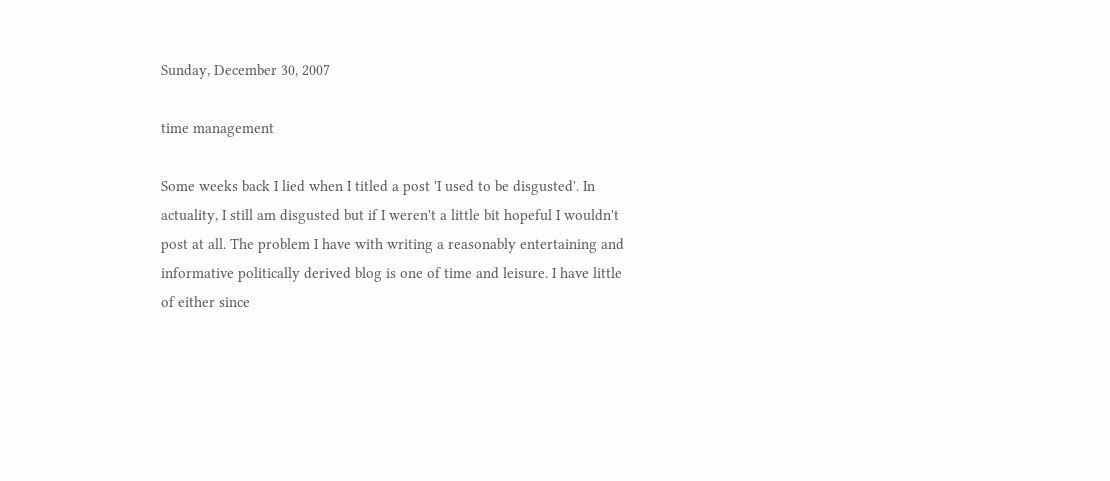Sunday, December 30, 2007

time management

Some weeks back I lied when I titled a post 'I used to be disgusted'. In actuality, I still am disgusted but if I weren't a little bit hopeful I wouldn't post at all. The problem I have with writing a reasonably entertaining and informative politically derived blog is one of time and leisure. I have little of either since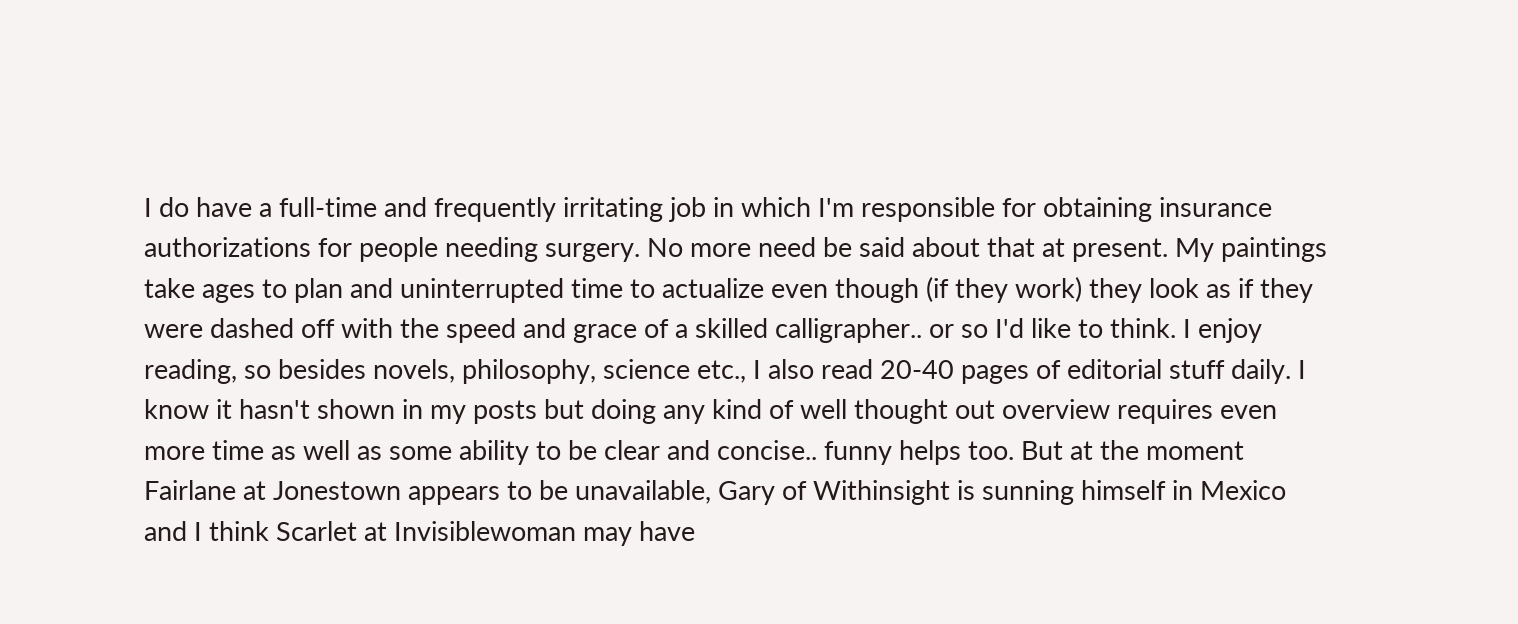I do have a full-time and frequently irritating job in which I'm responsible for obtaining insurance authorizations for people needing surgery. No more need be said about that at present. My paintings take ages to plan and uninterrupted time to actualize even though (if they work) they look as if they were dashed off with the speed and grace of a skilled calligrapher.. or so I'd like to think. I enjoy reading, so besides novels, philosophy, science etc., I also read 20-40 pages of editorial stuff daily. I know it hasn't shown in my posts but doing any kind of well thought out overview requires even more time as well as some ability to be clear and concise.. funny helps too. But at the moment Fairlane at Jonestown appears to be unavailable, Gary of Withinsight is sunning himself in Mexico and I think Scarlet at Invisiblewoman may have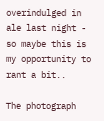overindulged in ale last night - so maybe this is my opportunity to rant a bit..

The photograph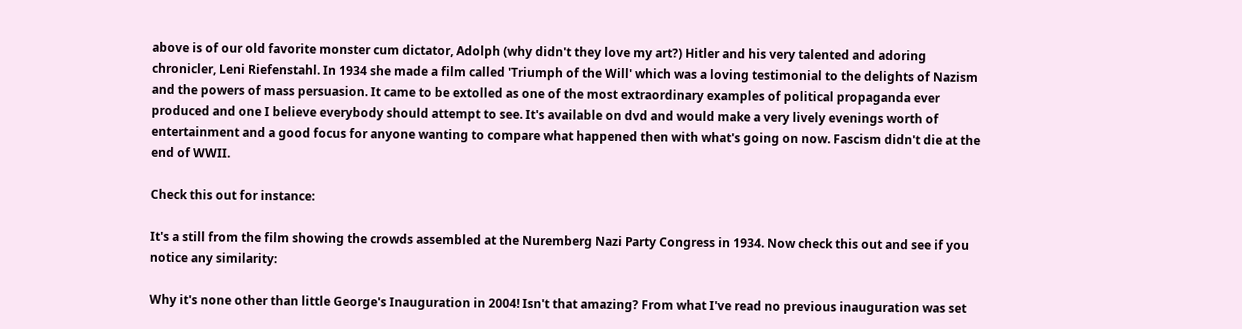above is of our old favorite monster cum dictator, Adolph (why didn't they love my art?) Hitler and his very talented and adoring chronicler, Leni Riefenstahl. In 1934 she made a film called 'Triumph of the Will' which was a loving testimonial to the delights of Nazism and the powers of mass persuasion. It came to be extolled as one of the most extraordinary examples of political propaganda ever produced and one I believe everybody should attempt to see. It's available on dvd and would make a very lively evenings worth of entertainment and a good focus for anyone wanting to compare what happened then with what's going on now. Fascism didn't die at the end of WWII.

Check this out for instance:

It's a still from the film showing the crowds assembled at the Nuremberg Nazi Party Congress in 1934. Now check this out and see if you notice any similarity:

Why it's none other than little George's Inauguration in 2004! Isn't that amazing? From what I've read no previous inauguration was set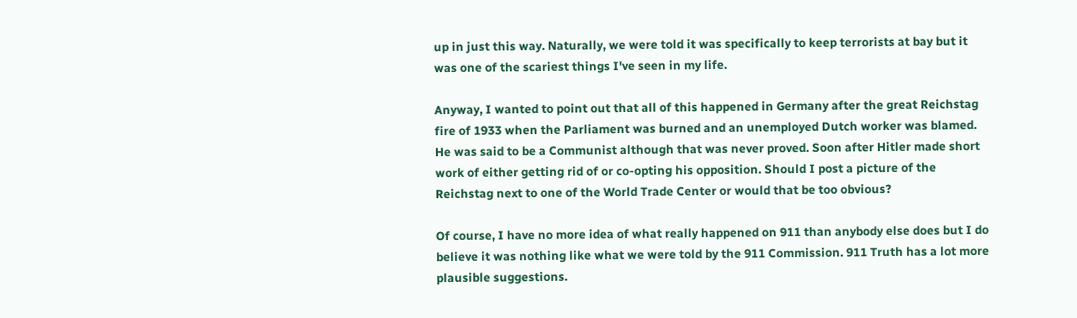up in just this way. Naturally, we were told it was specifically to keep terrorists at bay but it was one of the scariest things I've seen in my life.

Anyway, I wanted to point out that all of this happened in Germany after the great Reichstag fire of 1933 when the Parliament was burned and an unemployed Dutch worker was blamed. He was said to be a Communist although that was never proved. Soon after Hitler made short work of either getting rid of or co-opting his opposition. Should I post a picture of the Reichstag next to one of the World Trade Center or would that be too obvious?

Of course, I have no more idea of what really happened on 911 than anybody else does but I do believe it was nothing like what we were told by the 911 Commission. 911 Truth has a lot more plausible suggestions.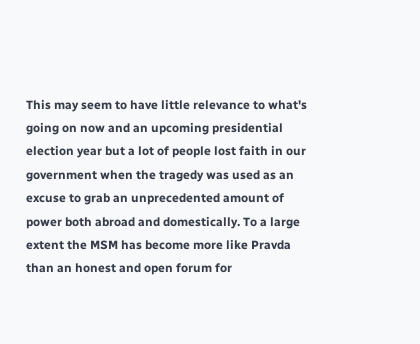This may seem to have little relevance to what's going on now and an upcoming presidential election year but a lot of people lost faith in our government when the tragedy was used as an excuse to grab an unprecedented amount of power both abroad and domestically. To a large extent the MSM has become more like Pravda than an honest and open forum for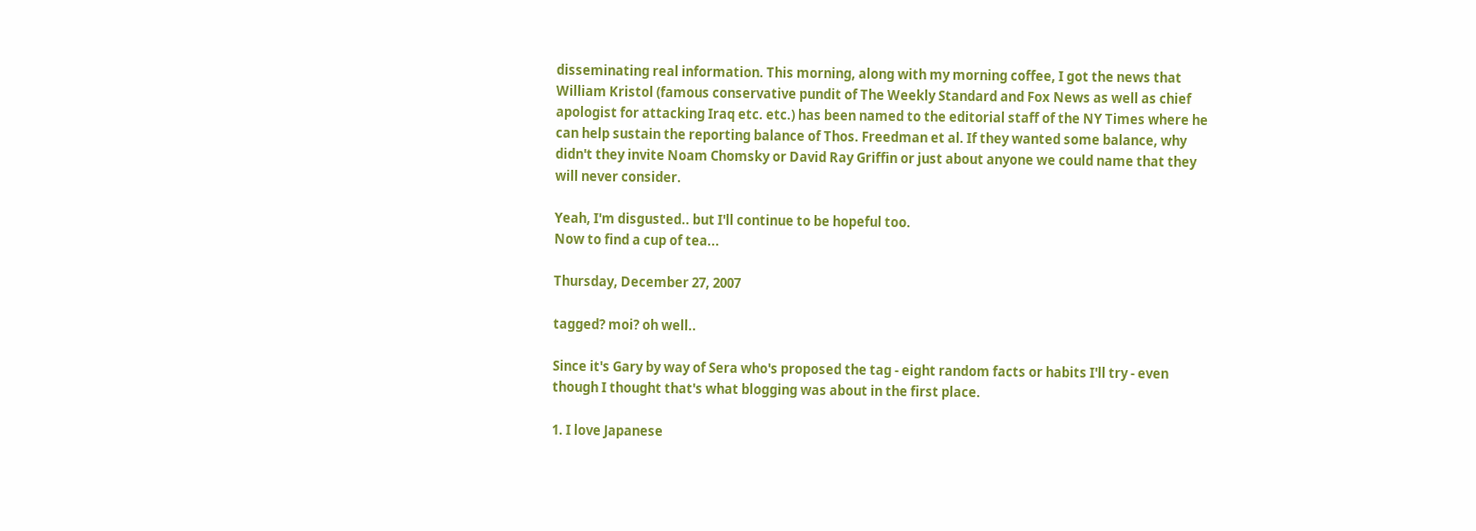disseminating real information. This morning, along with my morning coffee, I got the news that William Kristol (famous conservative pundit of The Weekly Standard and Fox News as well as chief apologist for attacking Iraq etc. etc.) has been named to the editorial staff of the NY Times where he can help sustain the reporting balance of Thos. Freedman et al. If they wanted some balance, why didn't they invite Noam Chomsky or David Ray Griffin or just about anyone we could name that they will never consider.

Yeah, I'm disgusted.. but I'll continue to be hopeful too.
Now to find a cup of tea...

Thursday, December 27, 2007

tagged? moi? oh well..

Since it's Gary by way of Sera who's proposed the tag - eight random facts or habits I'll try - even though I thought that's what blogging was about in the first place.

1. I love Japanese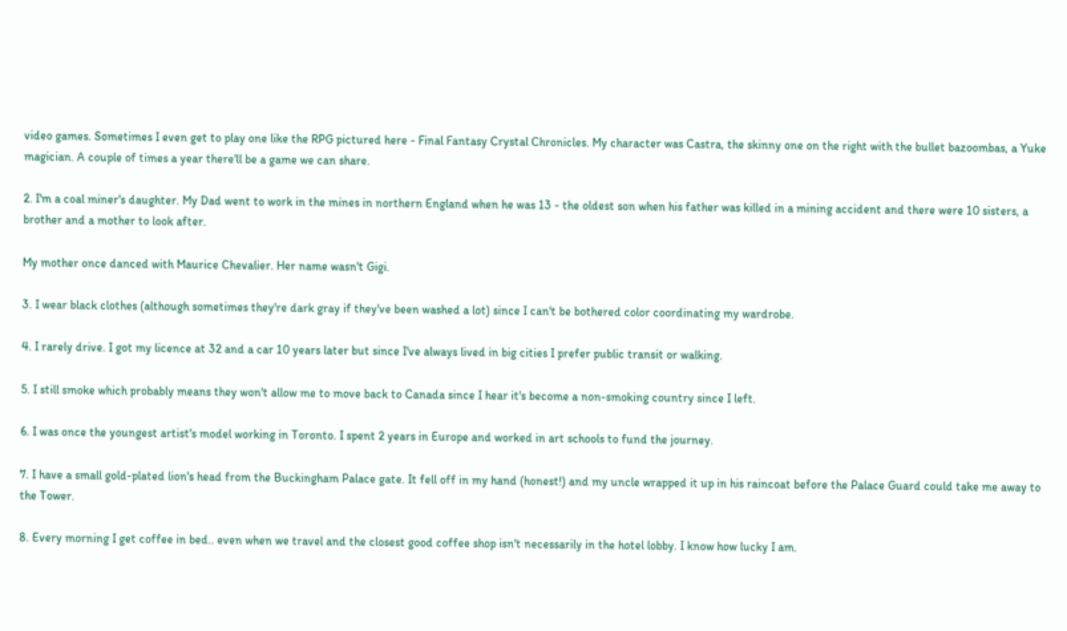video games. Sometimes I even get to play one like the RPG pictured here - Final Fantasy Crystal Chronicles. My character was Castra, the skinny one on the right with the bullet bazoombas, a Yuke magician. A couple of times a year there'll be a game we can share.

2. I'm a coal miner's daughter. My Dad went to work in the mines in northern England when he was 13 - the oldest son when his father was killed in a mining accident and there were 10 sisters, a brother and a mother to look after.

My mother once danced with Maurice Chevalier. Her name wasn't Gigi.

3. I wear black clothes (although sometimes they're dark gray if they've been washed a lot) since I can't be bothered color coordinating my wardrobe.

4. I rarely drive. I got my licence at 32 and a car 10 years later but since I've always lived in big cities I prefer public transit or walking.

5. I still smoke which probably means they won't allow me to move back to Canada since I hear it's become a non-smoking country since I left.

6. I was once the youngest artist's model working in Toronto. I spent 2 years in Europe and worked in art schools to fund the journey.

7. I have a small gold-plated lion's head from the Buckingham Palace gate. It fell off in my hand (honest!) and my uncle wrapped it up in his raincoat before the Palace Guard could take me away to the Tower.

8. Every morning I get coffee in bed.. even when we travel and the closest good coffee shop isn't necessarily in the hotel lobby. I know how lucky I am.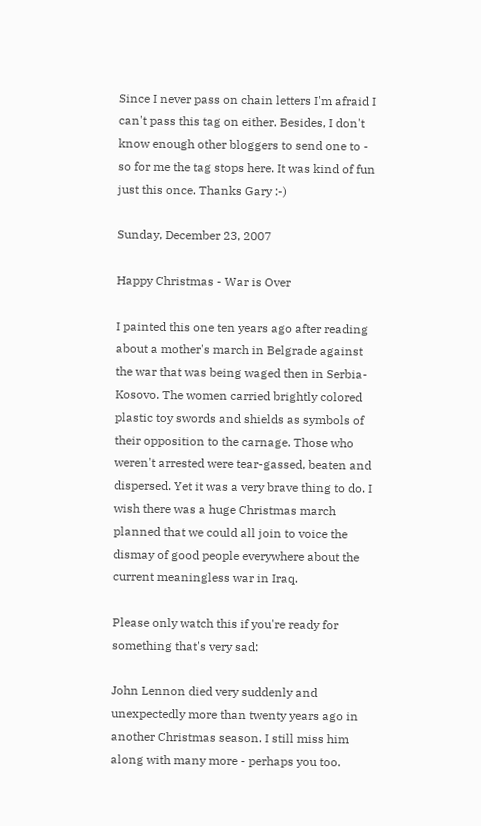Since I never pass on chain letters I'm afraid I can't pass this tag on either. Besides, I don't know enough other bloggers to send one to - so for me the tag stops here. It was kind of fun just this once. Thanks Gary :-)

Sunday, December 23, 2007

Happy Christmas - War is Over

I painted this one ten years ago after reading about a mother's march in Belgrade against the war that was being waged then in Serbia-Kosovo. The women carried brightly colored plastic toy swords and shields as symbols of their opposition to the carnage. Those who weren't arrested were tear-gassed, beaten and dispersed. Yet it was a very brave thing to do. I wish there was a huge Christmas march planned that we could all join to voice the dismay of good people everywhere about the current meaningless war in Iraq.

Please only watch this if you're ready for something that's very sad:

John Lennon died very suddenly and unexpectedly more than twenty years ago in another Christmas season. I still miss him along with many more - perhaps you too.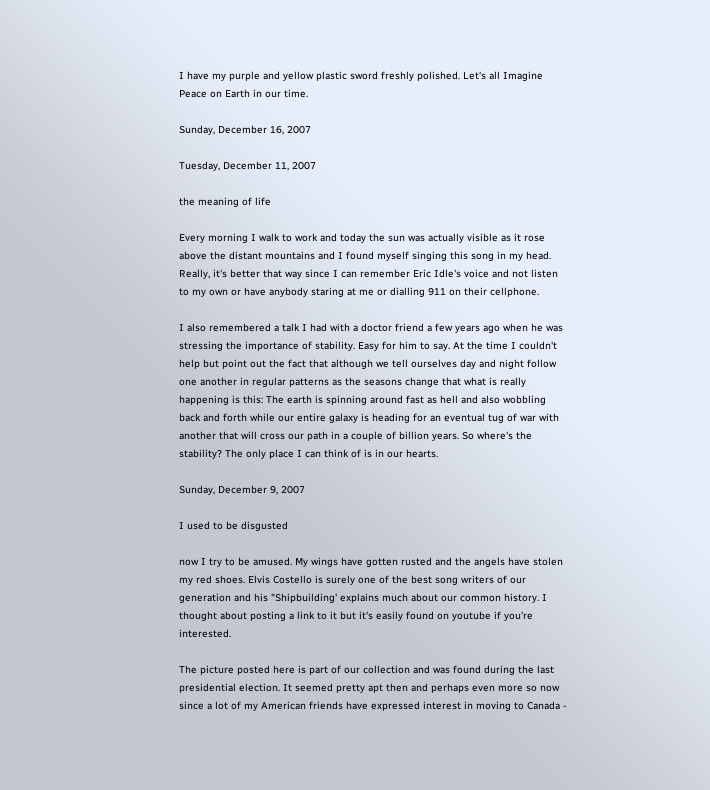I have my purple and yellow plastic sword freshly polished. Let's all Imagine Peace on Earth in our time.

Sunday, December 16, 2007

Tuesday, December 11, 2007

the meaning of life

Every morning I walk to work and today the sun was actually visible as it rose above the distant mountains and I found myself singing this song in my head. Really, it's better that way since I can remember Eric Idle's voice and not listen to my own or have anybody staring at me or dialling 911 on their cellphone.

I also remembered a talk I had with a doctor friend a few years ago when he was stressing the importance of stability. Easy for him to say. At the time I couldn't help but point out the fact that although we tell ourselves day and night follow one another in regular patterns as the seasons change that what is really happening is this: The earth is spinning around fast as hell and also wobbling back and forth while our entire galaxy is heading for an eventual tug of war with another that will cross our path in a couple of billion years. So where's the stability? The only place I can think of is in our hearts.

Sunday, December 9, 2007

I used to be disgusted

now I try to be amused. My wings have gotten rusted and the angels have stolen my red shoes. Elvis Costello is surely one of the best song writers of our generation and his "Shipbuilding' explains much about our common history. I thought about posting a link to it but it's easily found on youtube if you're interested.

The picture posted here is part of our collection and was found during the last presidential election. It seemed pretty apt then and perhaps even more so now since a lot of my American friends have expressed interest in moving to Canada -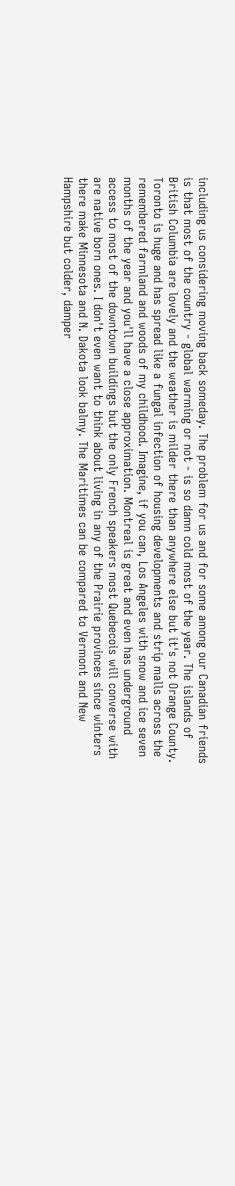including us considering moving back someday. The problem for us and for some among our Canadian friends is that most of the country - global warming or not - is so damn cold most of the year. The islands of British Columbia are lovely and the weather is milder there than anywhere else but it's not Orange County. Toronto is huge and has spread like a fungal infection of housing developments and strip malls across the remembered farmland and woods of my childhood. Imagine, if you can, Los Angeles with snow and ice seven months of the year and you'll have a close approximation. Montreal is great and even has underground access to most of the downtown buildings but the only French speakers most Quebecois will converse with are native born ones. I don't even want to think about living in any of the Prairie provinces since winters there make Minnesota and N. Dakota look balmy. The Maritimes can be compared to Vermont and New Hampshire but colder, damper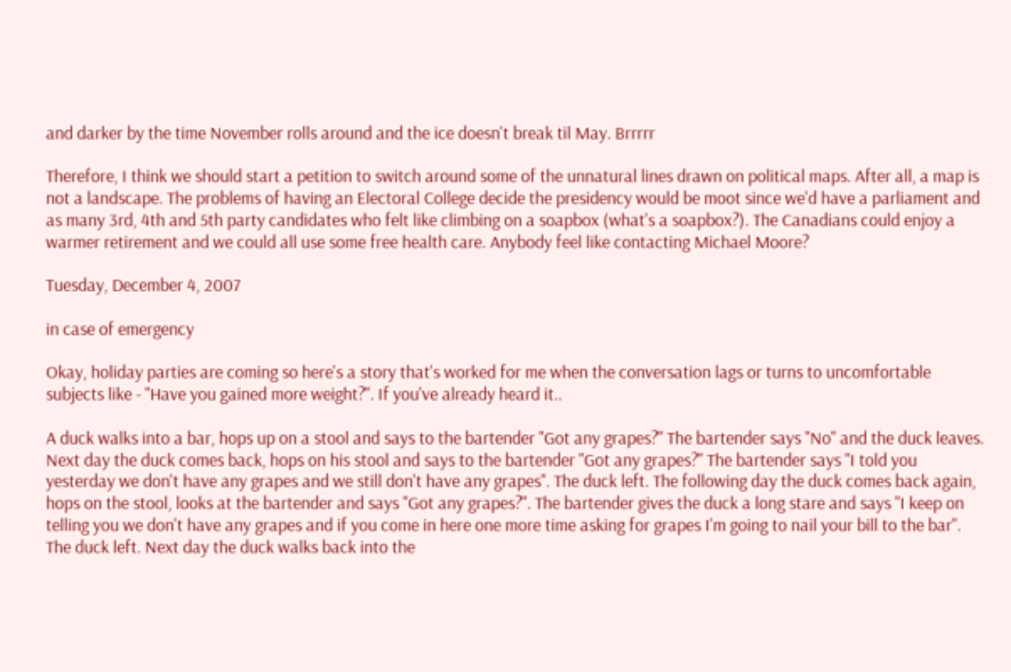and darker by the time November rolls around and the ice doesn't break til May. Brrrrr

Therefore, I think we should start a petition to switch around some of the unnatural lines drawn on political maps. After all, a map is not a landscape. The problems of having an Electoral College decide the presidency would be moot since we'd have a parliament and as many 3rd, 4th and 5th party candidates who felt like climbing on a soapbox (what's a soapbox?). The Canadians could enjoy a warmer retirement and we could all use some free health care. Anybody feel like contacting Michael Moore?

Tuesday, December 4, 2007

in case of emergency

Okay, holiday parties are coming so here's a story that's worked for me when the conversation lags or turns to uncomfortable subjects like - "Have you gained more weight?". If you've already heard it..

A duck walks into a bar, hops up on a stool and says to the bartender "Got any grapes?" The bartender says "No" and the duck leaves. Next day the duck comes back, hops on his stool and says to the bartender "Got any grapes?" The bartender says "I told you yesterday we don't have any grapes and we still don't have any grapes". The duck left. The following day the duck comes back again, hops on the stool, looks at the bartender and says "Got any grapes?". The bartender gives the duck a long stare and says "I keep on telling you we don't have any grapes and if you come in here one more time asking for grapes I'm going to nail your bill to the bar". The duck left. Next day the duck walks back into the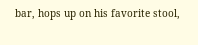bar, hops up on his favorite stool,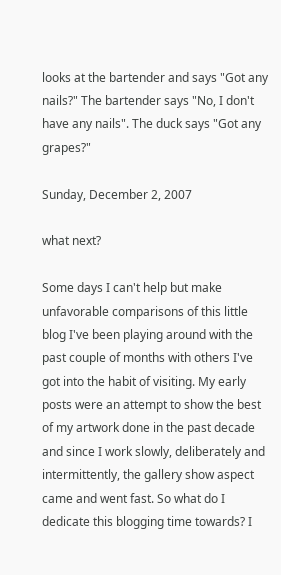looks at the bartender and says "Got any nails?" The bartender says "No, I don't have any nails". The duck says "Got any grapes?"

Sunday, December 2, 2007

what next?

Some days I can't help but make unfavorable comparisons of this little blog I've been playing around with the past couple of months with others I've got into the habit of visiting. My early posts were an attempt to show the best of my artwork done in the past decade and since I work slowly, deliberately and intermittently, the gallery show aspect came and went fast. So what do I dedicate this blogging time towards? I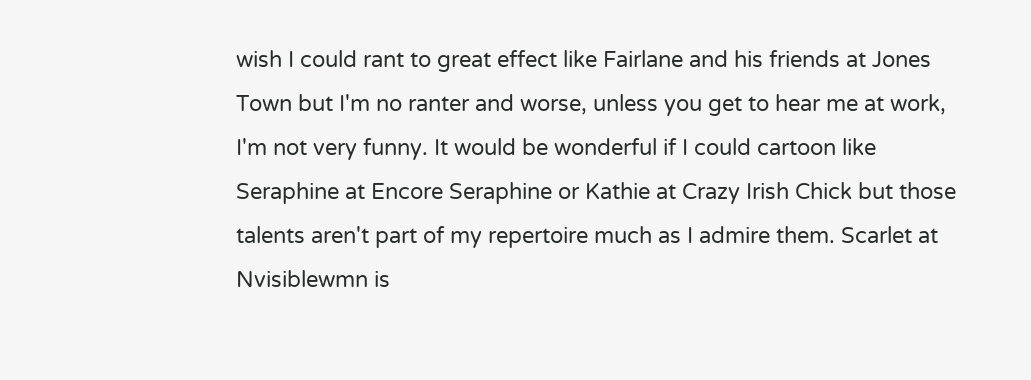wish I could rant to great effect like Fairlane and his friends at Jones Town but I'm no ranter and worse, unless you get to hear me at work, I'm not very funny. It would be wonderful if I could cartoon like Seraphine at Encore Seraphine or Kathie at Crazy Irish Chick but those talents aren't part of my repertoire much as I admire them. Scarlet at Nvisiblewmn is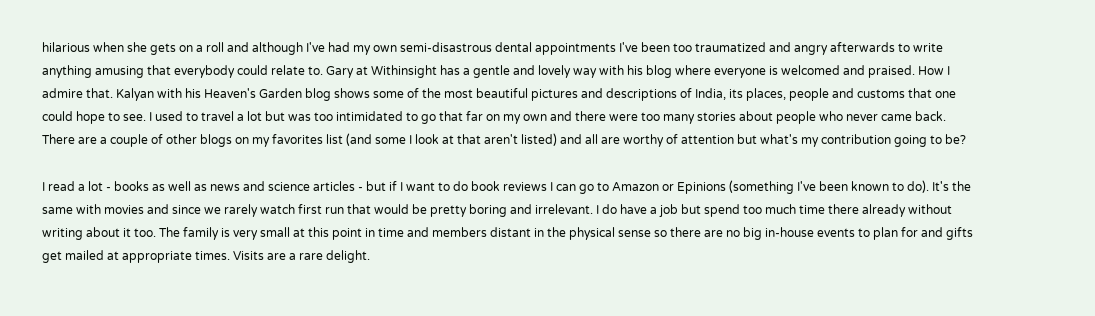hilarious when she gets on a roll and although I've had my own semi-disastrous dental appointments I've been too traumatized and angry afterwards to write anything amusing that everybody could relate to. Gary at Withinsight has a gentle and lovely way with his blog where everyone is welcomed and praised. How I admire that. Kalyan with his Heaven's Garden blog shows some of the most beautiful pictures and descriptions of India, its places, people and customs that one could hope to see. I used to travel a lot but was too intimidated to go that far on my own and there were too many stories about people who never came back. There are a couple of other blogs on my favorites list (and some I look at that aren't listed) and all are worthy of attention but what's my contribution going to be?

I read a lot - books as well as news and science articles - but if I want to do book reviews I can go to Amazon or Epinions (something I've been known to do). It's the same with movies and since we rarely watch first run that would be pretty boring and irrelevant. I do have a job but spend too much time there already without writing about it too. The family is very small at this point in time and members distant in the physical sense so there are no big in-house events to plan for and gifts get mailed at appropriate times. Visits are a rare delight.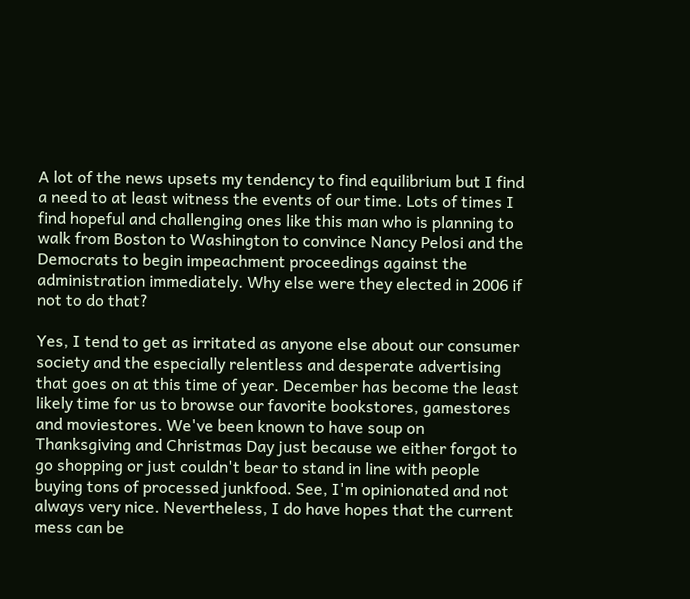A lot of the news upsets my tendency to find equilibrium but I find a need to at least witness the events of our time. Lots of times I find hopeful and challenging ones like this man who is planning to walk from Boston to Washington to convince Nancy Pelosi and the Democrats to begin impeachment proceedings against the administration immediately. Why else were they elected in 2006 if not to do that?

Yes, I tend to get as irritated as anyone else about our consumer society and the especially relentless and desperate advertising that goes on at this time of year. December has become the least likely time for us to browse our favorite bookstores, gamestores and moviestores. We've been known to have soup on Thanksgiving and Christmas Day just because we either forgot to go shopping or just couldn't bear to stand in line with people buying tons of processed junkfood. See, I'm opinionated and not always very nice. Nevertheless, I do have hopes that the current mess can be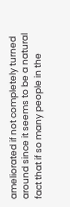ameliorated if not completely turned around since it seems to be a natural fact that if so many people in the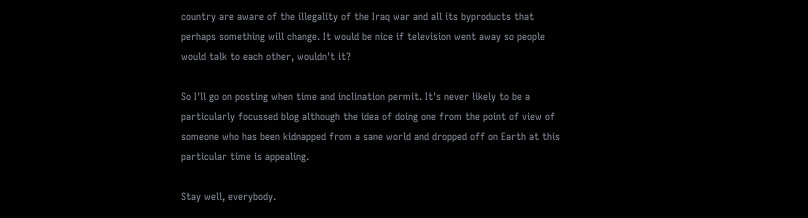country are aware of the illegality of the Iraq war and all its byproducts that perhaps something will change. It would be nice if television went away so people would talk to each other, wouldn't it?

So I'll go on posting when time and inclination permit. It's never likely to be a particularly focussed blog although the idea of doing one from the point of view of someone who has been kidnapped from a sane world and dropped off on Earth at this particular time is appealing.

Stay well, everybody.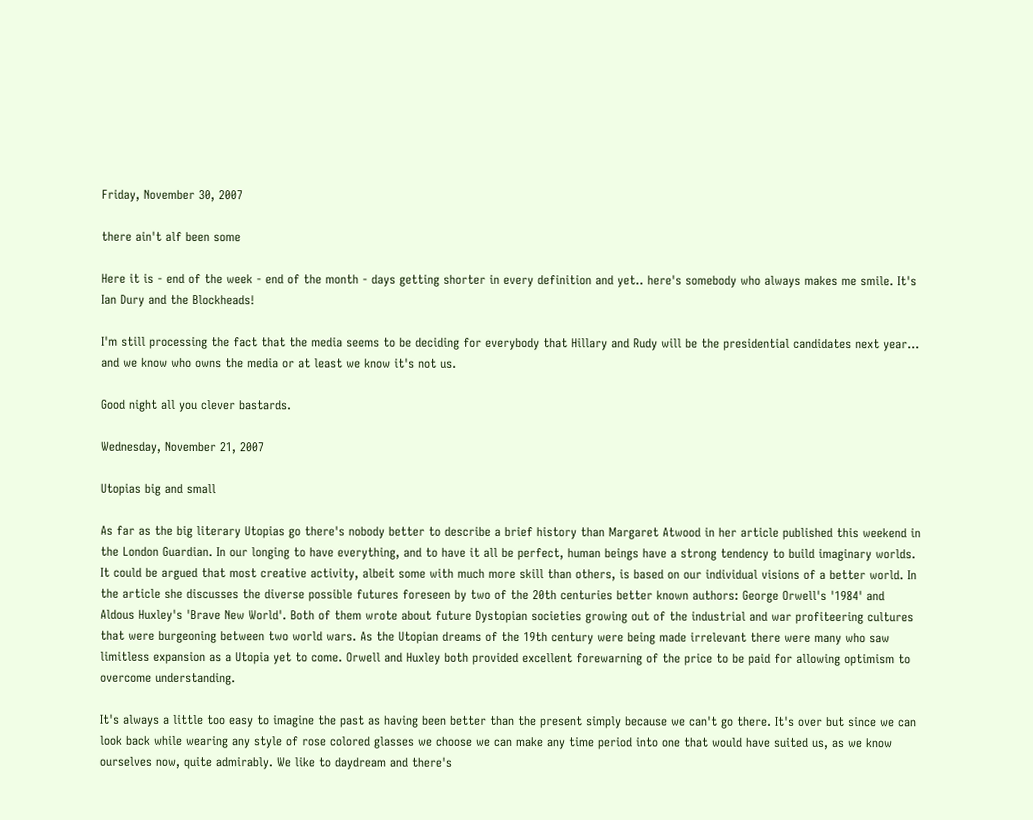Friday, November 30, 2007

there ain't alf been some

Here it is - end of the week - end of the month - days getting shorter in every definition and yet.. here's somebody who always makes me smile. It's Ian Dury and the Blockheads!

I'm still processing the fact that the media seems to be deciding for everybody that Hillary and Rudy will be the presidential candidates next year... and we know who owns the media or at least we know it's not us.

Good night all you clever bastards.

Wednesday, November 21, 2007

Utopias big and small

As far as the big literary Utopias go there's nobody better to describe a brief history than Margaret Atwood in her article published this weekend in the London Guardian. In our longing to have everything, and to have it all be perfect, human beings have a strong tendency to build imaginary worlds. It could be argued that most creative activity, albeit some with much more skill than others, is based on our individual visions of a better world. In the article she discusses the diverse possible futures foreseen by two of the 20th centuries better known authors: George Orwell's '1984' and Aldous Huxley's 'Brave New World'. Both of them wrote about future Dystopian societies growing out of the industrial and war profiteering cultures that were burgeoning between two world wars. As the Utopian dreams of the 19th century were being made irrelevant there were many who saw limitless expansion as a Utopia yet to come. Orwell and Huxley both provided excellent forewarning of the price to be paid for allowing optimism to overcome understanding.

It's always a little too easy to imagine the past as having been better than the present simply because we can't go there. It's over but since we can look back while wearing any style of rose colored glasses we choose we can make any time period into one that would have suited us, as we know ourselves now, quite admirably. We like to daydream and there's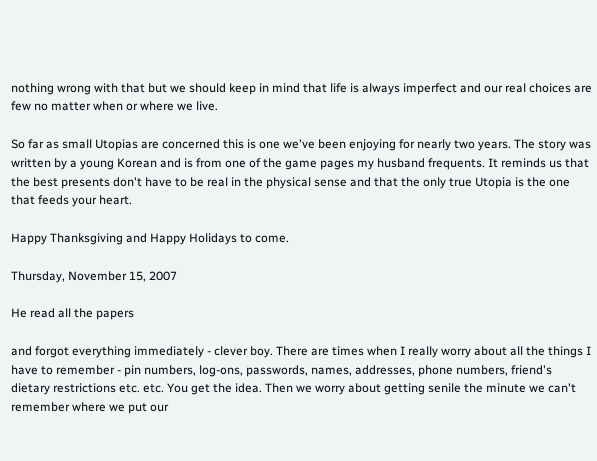nothing wrong with that but we should keep in mind that life is always imperfect and our real choices are few no matter when or where we live.

So far as small Utopias are concerned this is one we've been enjoying for nearly two years. The story was written by a young Korean and is from one of the game pages my husband frequents. It reminds us that the best presents don't have to be real in the physical sense and that the only true Utopia is the one that feeds your heart.

Happy Thanksgiving and Happy Holidays to come.

Thursday, November 15, 2007

He read all the papers

and forgot everything immediately - clever boy. There are times when I really worry about all the things I have to remember - pin numbers, log-ons, passwords, names, addresses, phone numbers, friend's dietary restrictions etc. etc. You get the idea. Then we worry about getting senile the minute we can't remember where we put our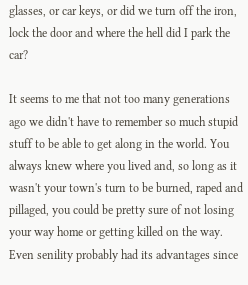glasses, or car keys, or did we turn off the iron, lock the door and where the hell did I park the car?

It seems to me that not too many generations ago we didn't have to remember so much stupid stuff to be able to get along in the world. You always knew where you lived and, so long as it wasn't your town's turn to be burned, raped and pillaged, you could be pretty sure of not losing your way home or getting killed on the way. Even senility probably had its advantages since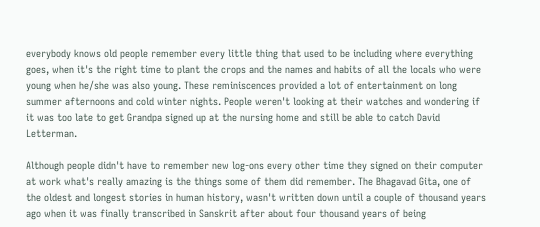everybody knows old people remember every little thing that used to be including where everything goes, when it's the right time to plant the crops and the names and habits of all the locals who were young when he/she was also young. These reminiscences provided a lot of entertainment on long summer afternoons and cold winter nights. People weren't looking at their watches and wondering if it was too late to get Grandpa signed up at the nursing home and still be able to catch David Letterman.

Although people didn't have to remember new log-ons every other time they signed on their computer at work what's really amazing is the things some of them did remember. The Bhagavad Gita, one of the oldest and longest stories in human history, wasn't written down until a couple of thousand years ago when it was finally transcribed in Sanskrit after about four thousand years of being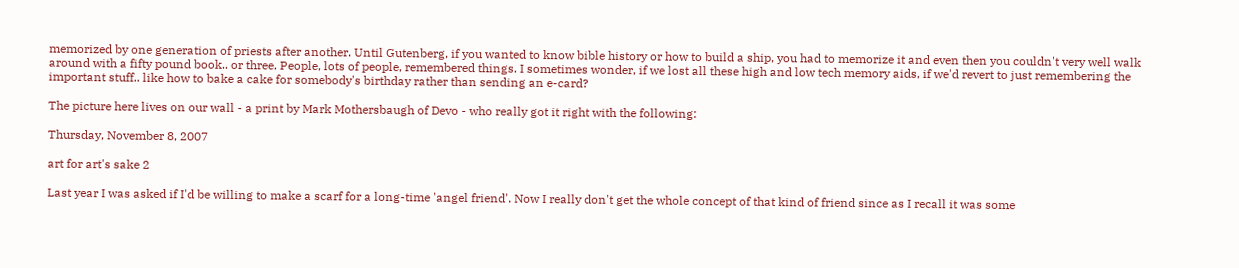memorized by one generation of priests after another. Until Gutenberg, if you wanted to know bible history or how to build a ship, you had to memorize it and even then you couldn't very well walk around with a fifty pound book.. or three. People, lots of people, remembered things. I sometimes wonder, if we lost all these high and low tech memory aids, if we'd revert to just remembering the important stuff.. like how to bake a cake for somebody's birthday rather than sending an e-card?

The picture here lives on our wall - a print by Mark Mothersbaugh of Devo - who really got it right with the following:

Thursday, November 8, 2007

art for art's sake 2

Last year I was asked if I'd be willing to make a scarf for a long-time 'angel friend'. Now I really don't get the whole concept of that kind of friend since as I recall it was some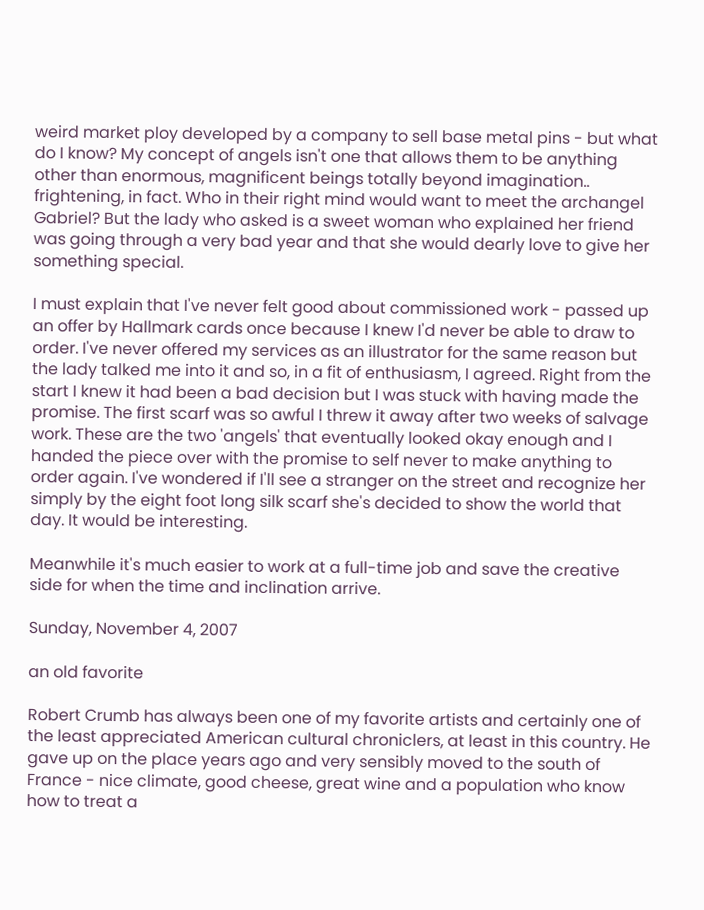weird market ploy developed by a company to sell base metal pins - but what do I know? My concept of angels isn't one that allows them to be anything other than enormous, magnificent beings totally beyond imagination.. frightening, in fact. Who in their right mind would want to meet the archangel Gabriel? But the lady who asked is a sweet woman who explained her friend was going through a very bad year and that she would dearly love to give her something special.

I must explain that I've never felt good about commissioned work - passed up an offer by Hallmark cards once because I knew I'd never be able to draw to order. I've never offered my services as an illustrator for the same reason but the lady talked me into it and so, in a fit of enthusiasm, I agreed. Right from the start I knew it had been a bad decision but I was stuck with having made the promise. The first scarf was so awful I threw it away after two weeks of salvage work. These are the two 'angels' that eventually looked okay enough and I handed the piece over with the promise to self never to make anything to order again. I've wondered if I'll see a stranger on the street and recognize her simply by the eight foot long silk scarf she's decided to show the world that day. It would be interesting.

Meanwhile it's much easier to work at a full-time job and save the creative side for when the time and inclination arrive.

Sunday, November 4, 2007

an old favorite

Robert Crumb has always been one of my favorite artists and certainly one of the least appreciated American cultural chroniclers, at least in this country. He gave up on the place years ago and very sensibly moved to the south of France - nice climate, good cheese, great wine and a population who know how to treat a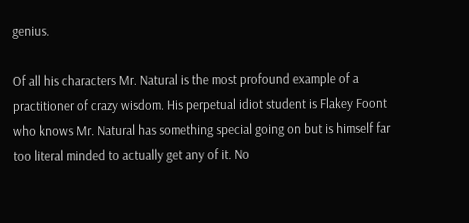genius.

Of all his characters Mr. Natural is the most profound example of a practitioner of crazy wisdom. His perpetual idiot student is Flakey Foont who knows Mr. Natural has something special going on but is himself far too literal minded to actually get any of it. No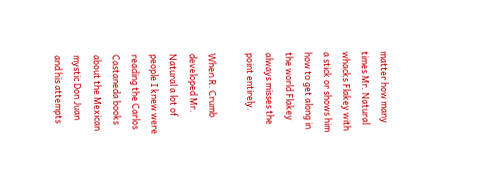matter how many times Mr. Natural whacks Flakey with a stick or shows him how to get along in the world Flakey always misses the point entirely.

When R. Crumb developed Mr. Natural a lot of people I knew were reading the Carlos Castaneda books about the Mexican mystic Don Juan and his attempts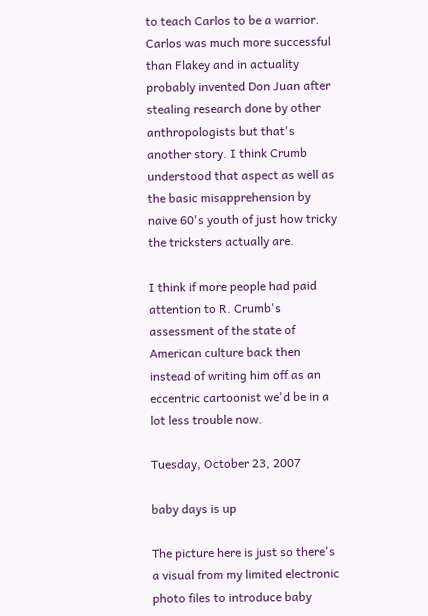to teach Carlos to be a warrior. Carlos was much more successful than Flakey and in actuality probably invented Don Juan after stealing research done by other anthropologists but that's another story. I think Crumb understood that aspect as well as the basic misapprehension by naive 60's youth of just how tricky the tricksters actually are.

I think if more people had paid attention to R. Crumb's assessment of the state of American culture back then instead of writing him off as an eccentric cartoonist we'd be in a lot less trouble now.

Tuesday, October 23, 2007

baby days is up

The picture here is just so there's a visual from my limited electronic photo files to introduce baby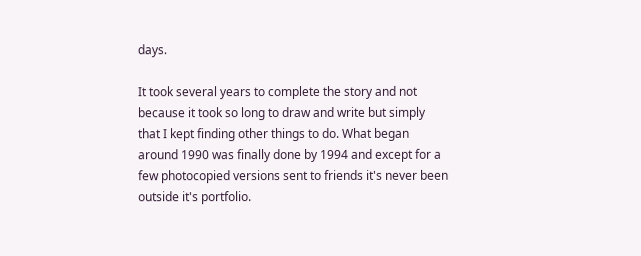days.

It took several years to complete the story and not because it took so long to draw and write but simply that I kept finding other things to do. What began around 1990 was finally done by 1994 and except for a few photocopied versions sent to friends it's never been outside it's portfolio.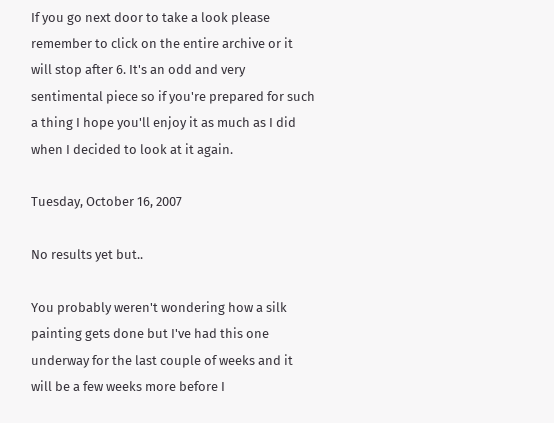If you go next door to take a look please remember to click on the entire archive or it will stop after 6. It's an odd and very sentimental piece so if you're prepared for such a thing I hope you'll enjoy it as much as I did when I decided to look at it again.

Tuesday, October 16, 2007

No results yet but..

You probably weren't wondering how a silk painting gets done but I've had this one underway for the last couple of weeks and it will be a few weeks more before I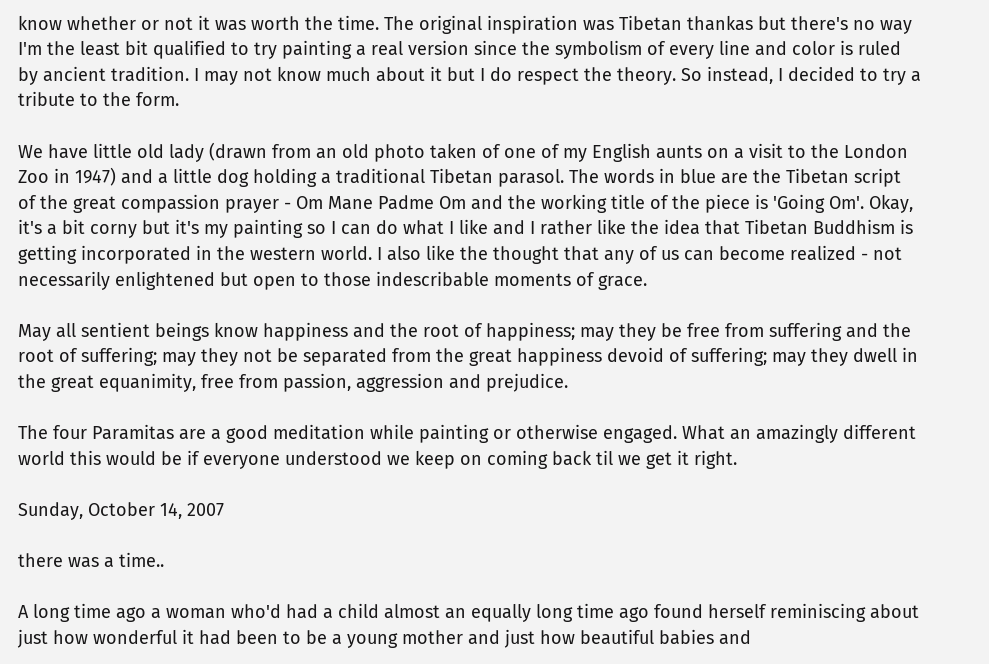know whether or not it was worth the time. The original inspiration was Tibetan thankas but there's no way I'm the least bit qualified to try painting a real version since the symbolism of every line and color is ruled by ancient tradition. I may not know much about it but I do respect the theory. So instead, I decided to try a tribute to the form.

We have little old lady (drawn from an old photo taken of one of my English aunts on a visit to the London Zoo in 1947) and a little dog holding a traditional Tibetan parasol. The words in blue are the Tibetan script of the great compassion prayer - Om Mane Padme Om and the working title of the piece is 'Going Om'. Okay, it's a bit corny but it's my painting so I can do what I like and I rather like the idea that Tibetan Buddhism is getting incorporated in the western world. I also like the thought that any of us can become realized - not necessarily enlightened but open to those indescribable moments of grace.

May all sentient beings know happiness and the root of happiness; may they be free from suffering and the root of suffering; may they not be separated from the great happiness devoid of suffering; may they dwell in the great equanimity, free from passion, aggression and prejudice.

The four Paramitas are a good meditation while painting or otherwise engaged. What an amazingly different world this would be if everyone understood we keep on coming back til we get it right.

Sunday, October 14, 2007

there was a time..

A long time ago a woman who'd had a child almost an equally long time ago found herself reminiscing about just how wonderful it had been to be a young mother and just how beautiful babies and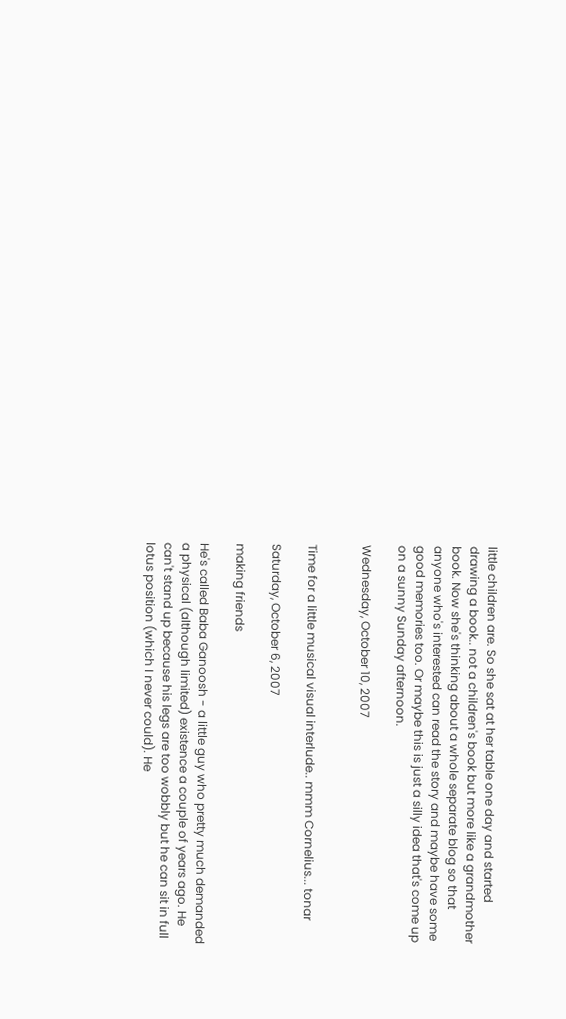little children are. So she sat at her table one day and started drawing a book.. not a children's book but more like a grandmother book. Now she's thinking about a whole separate blog so that anyone who's interested can read the story and maybe have some good memories too. Or maybe this is just a silly idea that's come up on a sunny Sunday afternoon.

Wednesday, October 10, 2007


Time for a little musical visual interlude.. mmm Cornelius... tonar

Saturday, October 6, 2007

making friends

He's called Baba Ganoosh - a little guy who pretty much demanded a physical (although limited) existence a couple of years ago. He can't stand up because his legs are too wobbly but he can sit in full lotus position (which I never could). He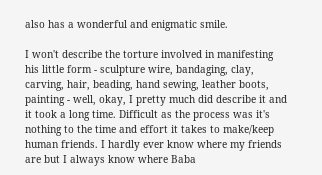also has a wonderful and enigmatic smile.

I won't describe the torture involved in manifesting his little form - sculpture wire, bandaging, clay, carving, hair, beading, hand sewing, leather boots, painting - well, okay, I pretty much did describe it and it took a long time. Difficult as the process was it's nothing to the time and effort it takes to make/keep human friends. I hardly ever know where my friends are but I always know where Baba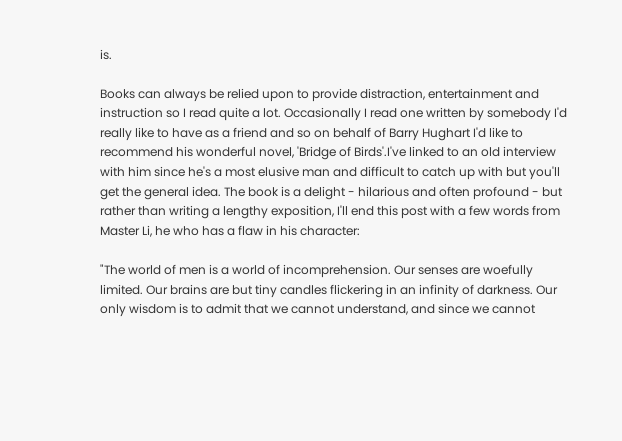is.

Books can always be relied upon to provide distraction, entertainment and instruction so I read quite a lot. Occasionally I read one written by somebody I'd really like to have as a friend and so on behalf of Barry Hughart I'd like to recommend his wonderful novel, 'Bridge of Birds'.I've linked to an old interview with him since he's a most elusive man and difficult to catch up with but you'll get the general idea. The book is a delight - hilarious and often profound - but rather than writing a lengthy exposition, I'll end this post with a few words from Master Li, he who has a flaw in his character:

"The world of men is a world of incomprehension. Our senses are woefully limited. Our brains are but tiny candles flickering in an infinity of darkness. Our only wisdom is to admit that we cannot understand, and since we cannot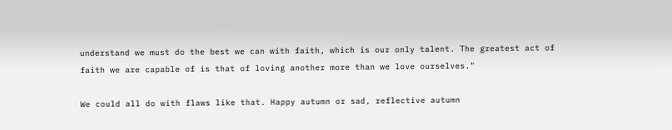understand we must do the best we can with faith, which is our only talent. The greatest act of faith we are capable of is that of loving another more than we love ourselves."

We could all do with flaws like that. Happy autumn or sad, reflective autumn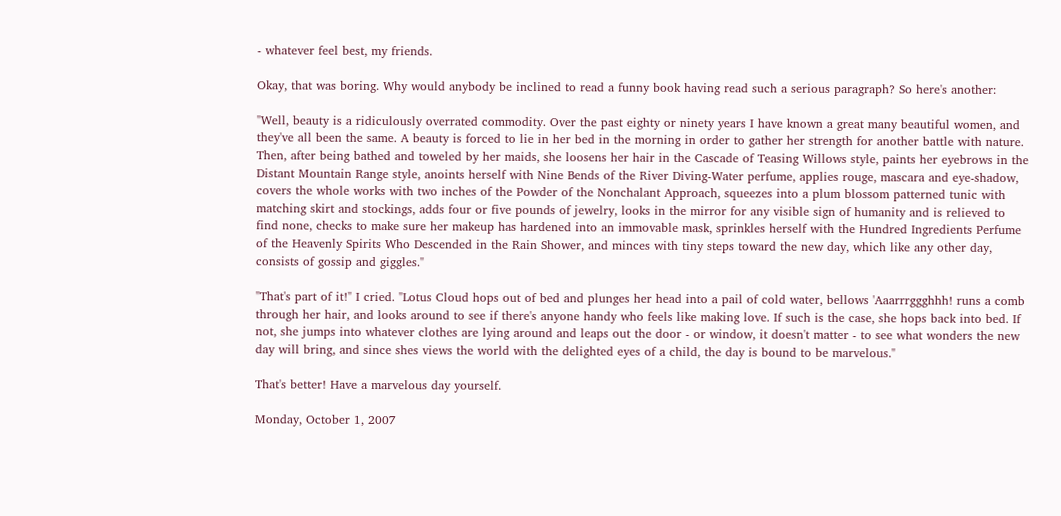- whatever feel best, my friends.

Okay, that was boring. Why would anybody be inclined to read a funny book having read such a serious paragraph? So here's another:

"Well, beauty is a ridiculously overrated commodity. Over the past eighty or ninety years I have known a great many beautiful women, and they've all been the same. A beauty is forced to lie in her bed in the morning in order to gather her strength for another battle with nature. Then, after being bathed and toweled by her maids, she loosens her hair in the Cascade of Teasing Willows style, paints her eyebrows in the Distant Mountain Range style, anoints herself with Nine Bends of the River Diving-Water perfume, applies rouge, mascara and eye-shadow, covers the whole works with two inches of the Powder of the Nonchalant Approach, squeezes into a plum blossom patterned tunic with matching skirt and stockings, adds four or five pounds of jewelry, looks in the mirror for any visible sign of humanity and is relieved to find none, checks to make sure her makeup has hardened into an immovable mask, sprinkles herself with the Hundred Ingredients Perfume of the Heavenly Spirits Who Descended in the Rain Shower, and minces with tiny steps toward the new day, which like any other day, consists of gossip and giggles."

"That's part of it!" I cried. "Lotus Cloud hops out of bed and plunges her head into a pail of cold water, bellows 'Aaarrrggghhh! runs a comb through her hair, and looks around to see if there's anyone handy who feels like making love. If such is the case, she hops back into bed. If not, she jumps into whatever clothes are lying around and leaps out the door - or window, it doesn't matter - to see what wonders the new day will bring, and since shes views the world with the delighted eyes of a child, the day is bound to be marvelous."

That's better! Have a marvelous day yourself.

Monday, October 1, 2007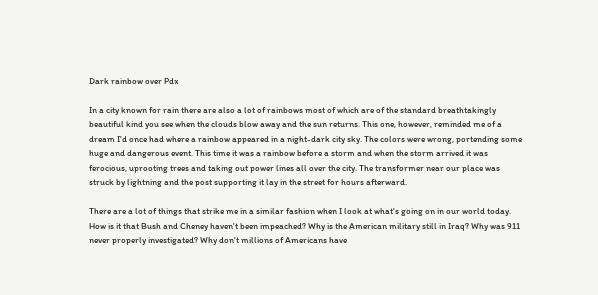Dark rainbow over Pdx

In a city known for rain there are also a lot of rainbows most of which are of the standard breathtakingly beautiful kind you see when the clouds blow away and the sun returns. This one, however, reminded me of a dream I'd once had where a rainbow appeared in a night-dark city sky. The colors were wrong, portending some huge and dangerous event. This time it was a rainbow before a storm and when the storm arrived it was ferocious, uprooting trees and taking out power lines all over the city. The transformer near our place was struck by lightning and the post supporting it lay in the street for hours afterward.

There are a lot of things that strike me in a similar fashion when I look at what's going on in our world today. How is it that Bush and Cheney haven't been impeached? Why is the American military still in Iraq? Why was 911 never properly investigated? Why don't millions of Americans have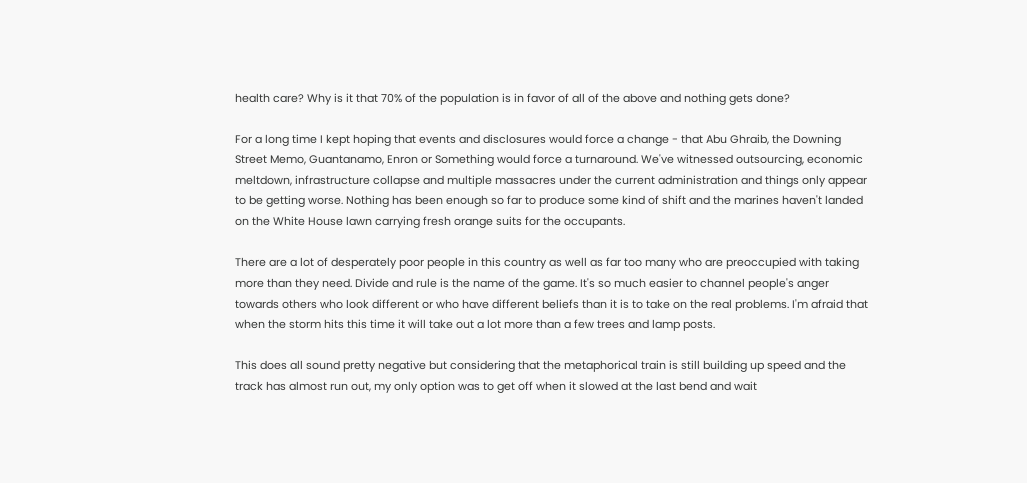health care? Why is it that 70% of the population is in favor of all of the above and nothing gets done?

For a long time I kept hoping that events and disclosures would force a change - that Abu Ghraib, the Downing Street Memo, Guantanamo, Enron or Something would force a turnaround. We've witnessed outsourcing, economic meltdown, infrastructure collapse and multiple massacres under the current administration and things only appear to be getting worse. Nothing has been enough so far to produce some kind of shift and the marines haven't landed on the White House lawn carrying fresh orange suits for the occupants.

There are a lot of desperately poor people in this country as well as far too many who are preoccupied with taking more than they need. Divide and rule is the name of the game. It's so much easier to channel people's anger towards others who look different or who have different beliefs than it is to take on the real problems. I'm afraid that when the storm hits this time it will take out a lot more than a few trees and lamp posts.

This does all sound pretty negative but considering that the metaphorical train is still building up speed and the track has almost run out, my only option was to get off when it slowed at the last bend and wait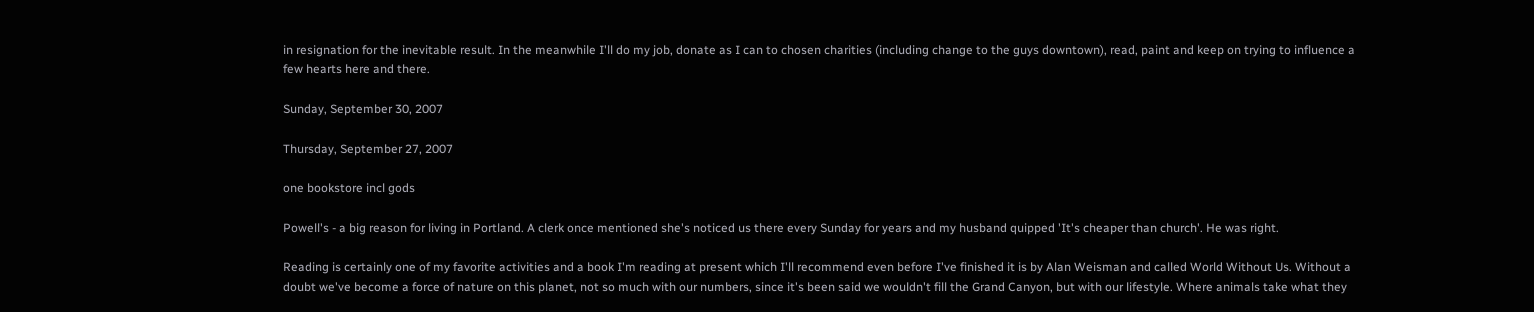in resignation for the inevitable result. In the meanwhile I'll do my job, donate as I can to chosen charities (including change to the guys downtown), read, paint and keep on trying to influence a few hearts here and there.

Sunday, September 30, 2007

Thursday, September 27, 2007

one bookstore incl gods

Powell's - a big reason for living in Portland. A clerk once mentioned she's noticed us there every Sunday for years and my husband quipped 'It's cheaper than church'. He was right.

Reading is certainly one of my favorite activities and a book I'm reading at present which I'll recommend even before I've finished it is by Alan Weisman and called World Without Us. Without a doubt we've become a force of nature on this planet, not so much with our numbers, since it's been said we wouldn't fill the Grand Canyon, but with our lifestyle. Where animals take what they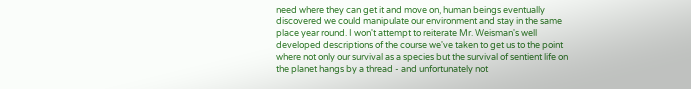need where they can get it and move on, human beings eventually discovered we could manipulate our environment and stay in the same place year round. I won't attempt to reiterate Mr. Weisman's well developed descriptions of the course we've taken to get us to the point where not only our survival as a species but the survival of sentient life on the planet hangs by a thread - and unfortunately not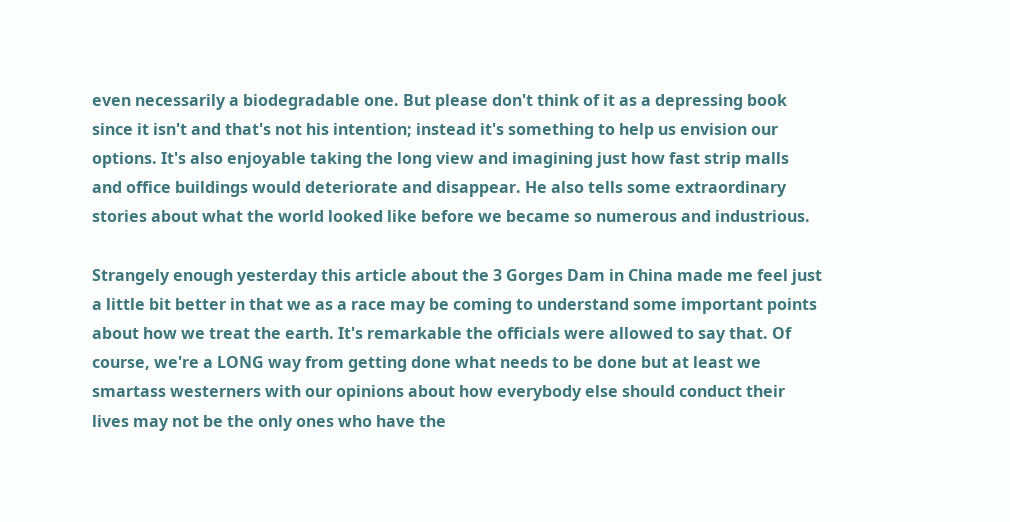even necessarily a biodegradable one. But please don't think of it as a depressing book since it isn't and that's not his intention; instead it's something to help us envision our options. It's also enjoyable taking the long view and imagining just how fast strip malls and office buildings would deteriorate and disappear. He also tells some extraordinary stories about what the world looked like before we became so numerous and industrious.

Strangely enough yesterday this article about the 3 Gorges Dam in China made me feel just a little bit better in that we as a race may be coming to understand some important points about how we treat the earth. It's remarkable the officials were allowed to say that. Of course, we're a LONG way from getting done what needs to be done but at least we smartass westerners with our opinions about how everybody else should conduct their lives may not be the only ones who have the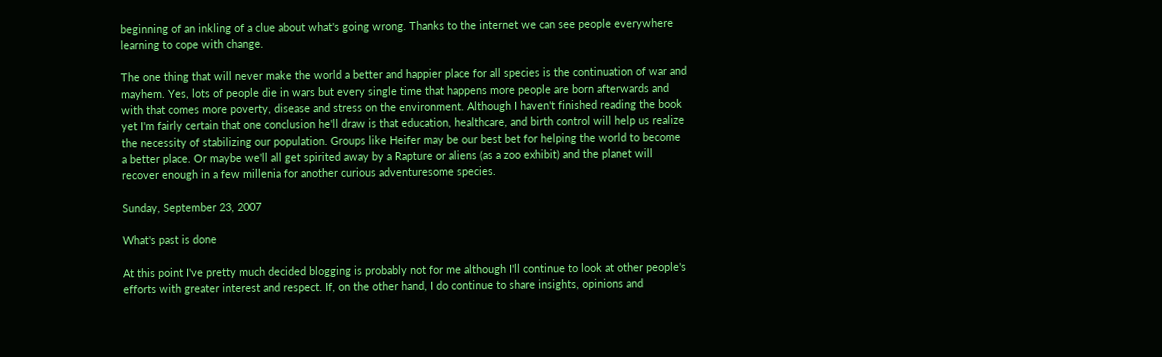beginning of an inkling of a clue about what's going wrong. Thanks to the internet we can see people everywhere learning to cope with change.

The one thing that will never make the world a better and happier place for all species is the continuation of war and mayhem. Yes, lots of people die in wars but every single time that happens more people are born afterwards and with that comes more poverty, disease and stress on the environment. Although I haven't finished reading the book yet I'm fairly certain that one conclusion he'll draw is that education, healthcare, and birth control will help us realize the necessity of stabilizing our population. Groups like Heifer may be our best bet for helping the world to become a better place. Or maybe we'll all get spirited away by a Rapture or aliens (as a zoo exhibit) and the planet will recover enough in a few millenia for another curious adventuresome species.

Sunday, September 23, 2007

What's past is done

At this point I've pretty much decided blogging is probably not for me although I'll continue to look at other people's efforts with greater interest and respect. If, on the other hand, I do continue to share insights, opinions and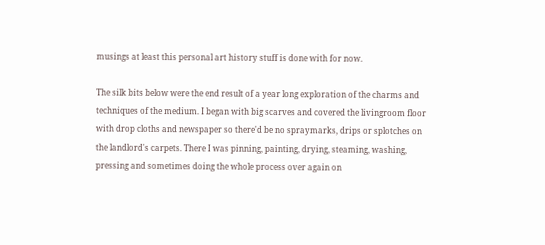musings at least this personal art history stuff is done with for now.

The silk bits below were the end result of a year long exploration of the charms and techniques of the medium. I began with big scarves and covered the livingroom floor with drop cloths and newspaper so there'd be no spraymarks, drips or splotches on the landlord's carpets. There I was pinning, painting, drying, steaming, washing, pressing and sometimes doing the whole process over again on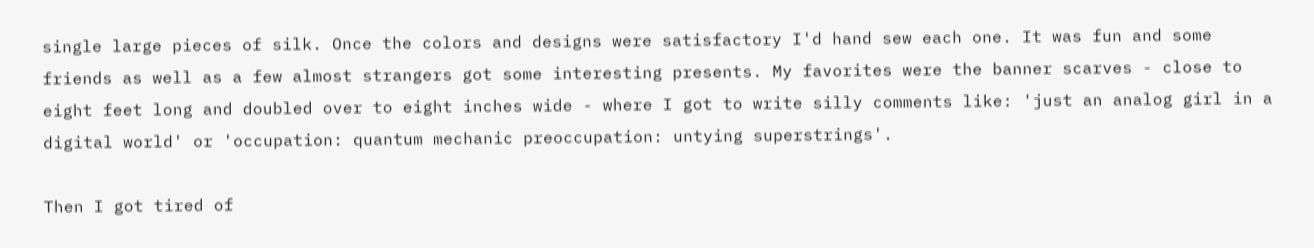single large pieces of silk. Once the colors and designs were satisfactory I'd hand sew each one. It was fun and some friends as well as a few almost strangers got some interesting presents. My favorites were the banner scarves - close to eight feet long and doubled over to eight inches wide - where I got to write silly comments like: 'just an analog girl in a digital world' or 'occupation: quantum mechanic preoccupation: untying superstrings'.

Then I got tired of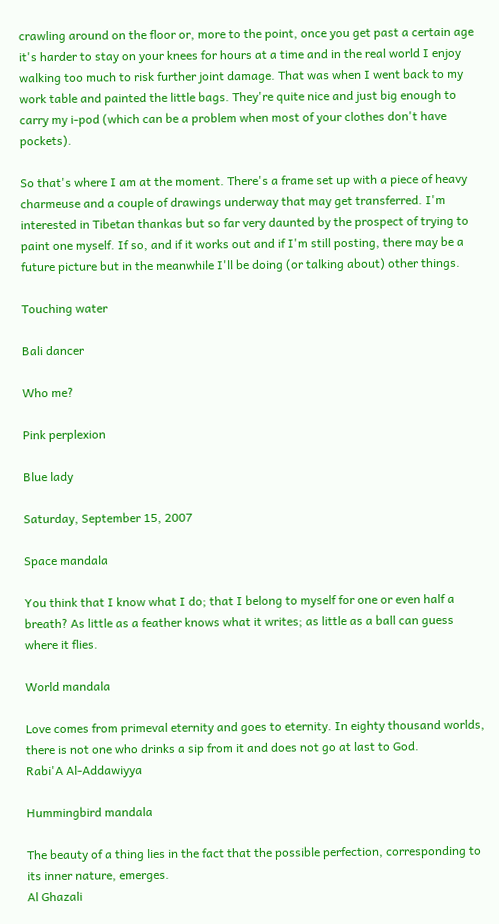crawling around on the floor or, more to the point, once you get past a certain age it's harder to stay on your knees for hours at a time and in the real world I enjoy walking too much to risk further joint damage. That was when I went back to my work table and painted the little bags. They're quite nice and just big enough to carry my i-pod (which can be a problem when most of your clothes don't have pockets).

So that's where I am at the moment. There's a frame set up with a piece of heavy charmeuse and a couple of drawings underway that may get transferred. I'm interested in Tibetan thankas but so far very daunted by the prospect of trying to paint one myself. If so, and if it works out and if I'm still posting, there may be a future picture but in the meanwhile I'll be doing (or talking about) other things.

Touching water

Bali dancer

Who me?

Pink perplexion

Blue lady

Saturday, September 15, 2007

Space mandala

You think that I know what I do; that I belong to myself for one or even half a breath? As little as a feather knows what it writes; as little as a ball can guess where it flies.

World mandala

Love comes from primeval eternity and goes to eternity. In eighty thousand worlds, there is not one who drinks a sip from it and does not go at last to God.
Rabi'A Al-Addawiyya

Hummingbird mandala

The beauty of a thing lies in the fact that the possible perfection, corresponding to its inner nature, emerges.
Al Ghazali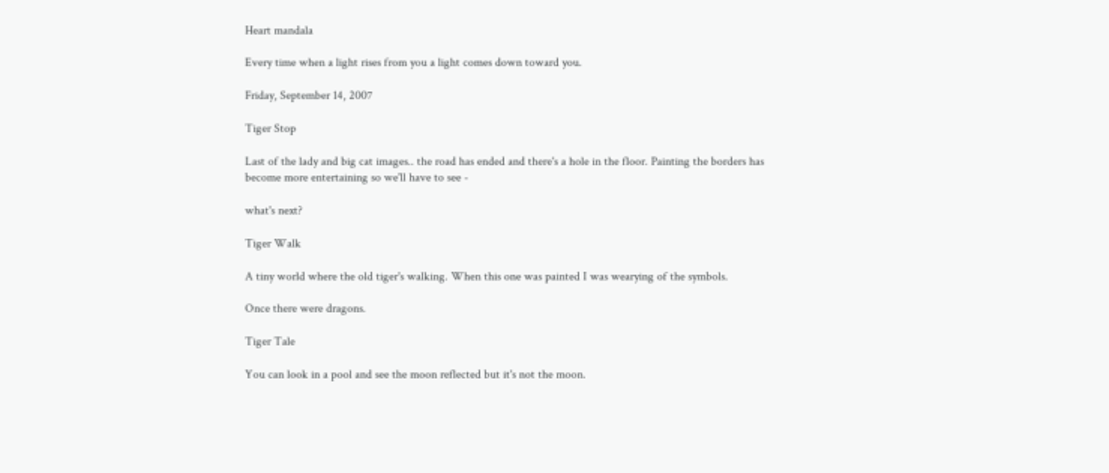Heart mandala

Every time when a light rises from you a light comes down toward you.

Friday, September 14, 2007

Tiger Stop

Last of the lady and big cat images.. the road has ended and there's a hole in the floor. Painting the borders has become more entertaining so we'll have to see -

what's next?

Tiger Walk

A tiny world where the old tiger's walking. When this one was painted I was wearying of the symbols.

Once there were dragons.

Tiger Tale

You can look in a pool and see the moon reflected but it's not the moon.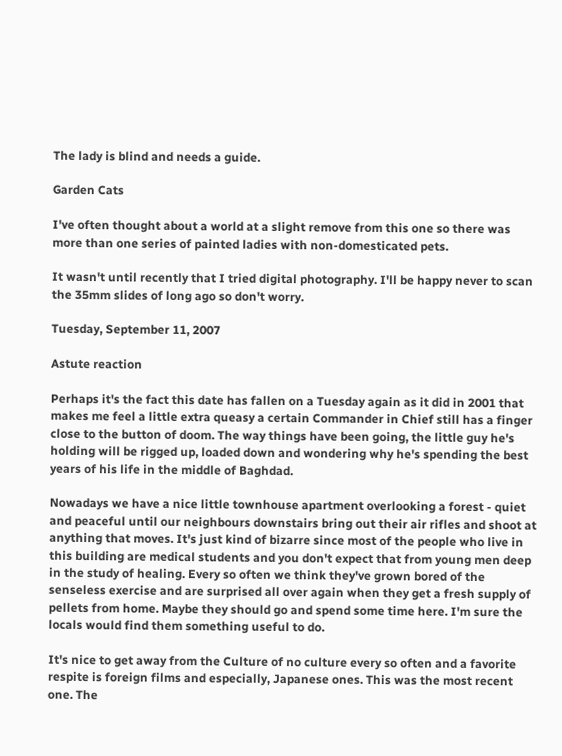The lady is blind and needs a guide.

Garden Cats

I've often thought about a world at a slight remove from this one so there was more than one series of painted ladies with non-domesticated pets.

It wasn't until recently that I tried digital photography. I'll be happy never to scan the 35mm slides of long ago so don't worry.

Tuesday, September 11, 2007

Astute reaction

Perhaps it's the fact this date has fallen on a Tuesday again as it did in 2001 that makes me feel a little extra queasy a certain Commander in Chief still has a finger close to the button of doom. The way things have been going, the little guy he's holding will be rigged up, loaded down and wondering why he's spending the best years of his life in the middle of Baghdad.

Nowadays we have a nice little townhouse apartment overlooking a forest - quiet and peaceful until our neighbours downstairs bring out their air rifles and shoot at anything that moves. It's just kind of bizarre since most of the people who live in this building are medical students and you don't expect that from young men deep in the study of healing. Every so often we think they've grown bored of the senseless exercise and are surprised all over again when they get a fresh supply of pellets from home. Maybe they should go and spend some time here. I'm sure the locals would find them something useful to do.

It's nice to get away from the Culture of no culture every so often and a favorite respite is foreign films and especially, Japanese ones. This was the most recent one. The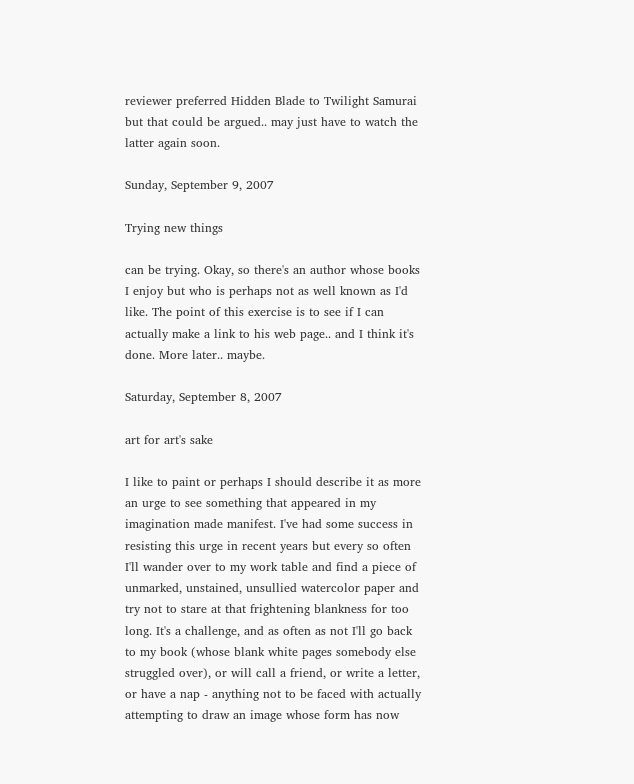reviewer preferred Hidden Blade to Twilight Samurai but that could be argued.. may just have to watch the latter again soon.

Sunday, September 9, 2007

Trying new things

can be trying. Okay, so there's an author whose books I enjoy but who is perhaps not as well known as I'd like. The point of this exercise is to see if I can actually make a link to his web page.. and I think it's done. More later.. maybe.

Saturday, September 8, 2007

art for art's sake

I like to paint or perhaps I should describe it as more an urge to see something that appeared in my imagination made manifest. I've had some success in resisting this urge in recent years but every so often I'll wander over to my work table and find a piece of unmarked, unstained, unsullied watercolor paper and try not to stare at that frightening blankness for too long. It's a challenge, and as often as not I'll go back to my book (whose blank white pages somebody else struggled over), or will call a friend, or write a letter, or have a nap - anything not to be faced with actually attempting to draw an image whose form has now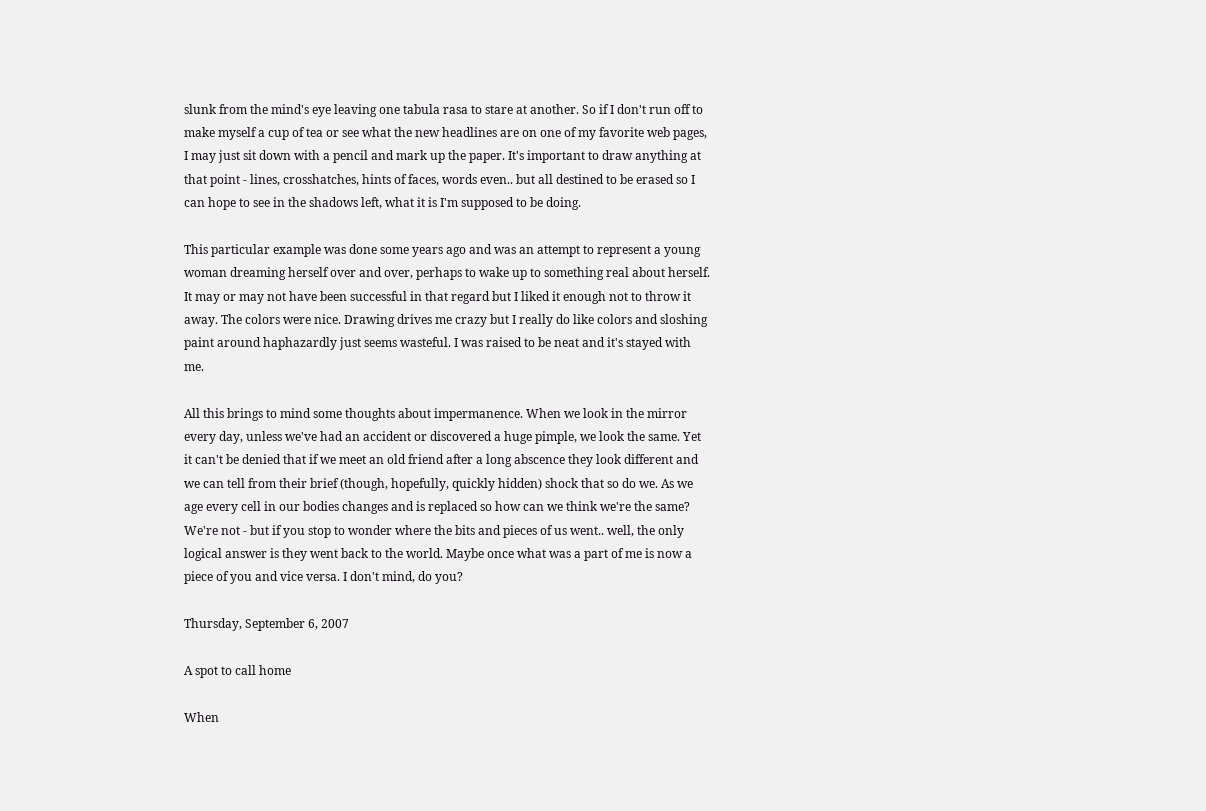slunk from the mind's eye leaving one tabula rasa to stare at another. So if I don't run off to make myself a cup of tea or see what the new headlines are on one of my favorite web pages, I may just sit down with a pencil and mark up the paper. It's important to draw anything at that point - lines, crosshatches, hints of faces, words even.. but all destined to be erased so I can hope to see in the shadows left, what it is I'm supposed to be doing.

This particular example was done some years ago and was an attempt to represent a young woman dreaming herself over and over, perhaps to wake up to something real about herself. It may or may not have been successful in that regard but I liked it enough not to throw it away. The colors were nice. Drawing drives me crazy but I really do like colors and sloshing paint around haphazardly just seems wasteful. I was raised to be neat and it's stayed with me.

All this brings to mind some thoughts about impermanence. When we look in the mirror every day, unless we've had an accident or discovered a huge pimple, we look the same. Yet it can't be denied that if we meet an old friend after a long abscence they look different and we can tell from their brief (though, hopefully, quickly hidden) shock that so do we. As we age every cell in our bodies changes and is replaced so how can we think we're the same? We're not - but if you stop to wonder where the bits and pieces of us went.. well, the only logical answer is they went back to the world. Maybe once what was a part of me is now a piece of you and vice versa. I don't mind, do you?

Thursday, September 6, 2007

A spot to call home

When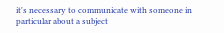it's necessary to communicate with someone in particular about a subject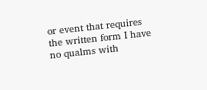or event that requires the written form I have no qualms with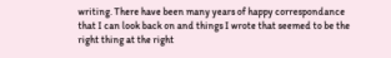writing. There have been many years of happy correspondance that I can look back on and things I wrote that seemed to be the right thing at the right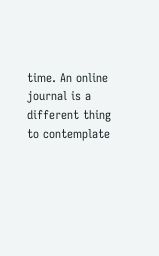time. An online journal is a different thing to contemplate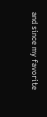and since my favorite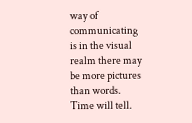way of communicating is in the visual realm there may be more pictures than words. Time will tell.